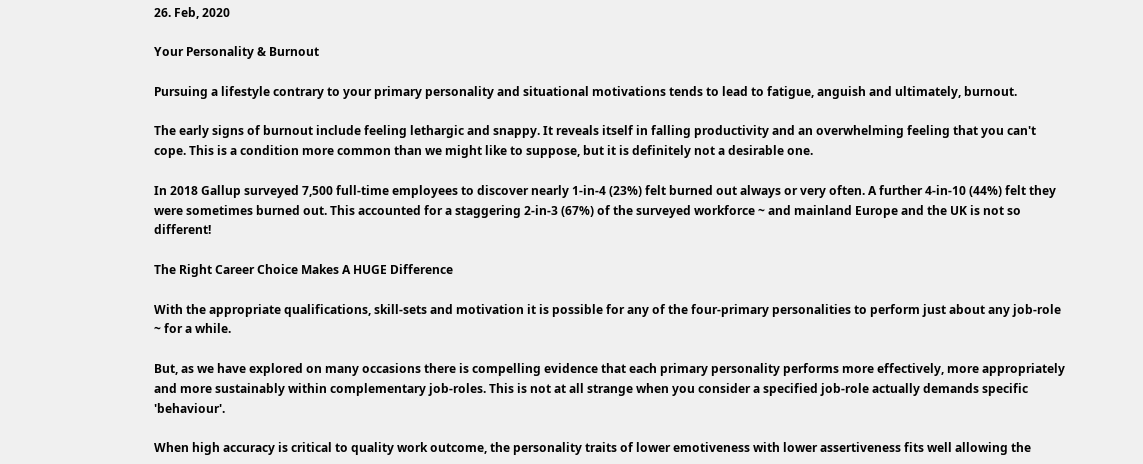26. Feb, 2020

Your Personality & Burnout

Pursuing a lifestyle contrary to your primary personality and situational motivations tends to lead to fatigue, anguish and ultimately, burnout.

The early signs of burnout include feeling lethargic and snappy. It reveals itself in falling productivity and an overwhelming feeling that you can't cope. This is a condition more common than we might like to suppose, but it is definitely not a desirable one.

In 2018 Gallup surveyed 7,500 full-time employees to discover nearly 1-in-4 (23%) felt burned out always or very often. A further 4-in-10 (44%) felt they were sometimes burned out. This accounted for a staggering 2-in-3 (67%) of the surveyed workforce ~ and mainland Europe and the UK is not so different!

The Right Career Choice Makes A HUGE Difference

With the appropriate qualifications, skill-sets and motivation it is possible for any of the four-primary personalities to perform just about any job-role ~ for a while.

But, as we have explored on many occasions there is compelling evidence that each primary personality performs more effectively, more appropriately and more sustainably within complementary job-roles. This is not at all strange when you consider a specified job-role actually demands specific 'behaviour'.

When high accuracy is critical to quality work outcome, the personality traits of lower emotiveness with lower assertiveness fits well allowing the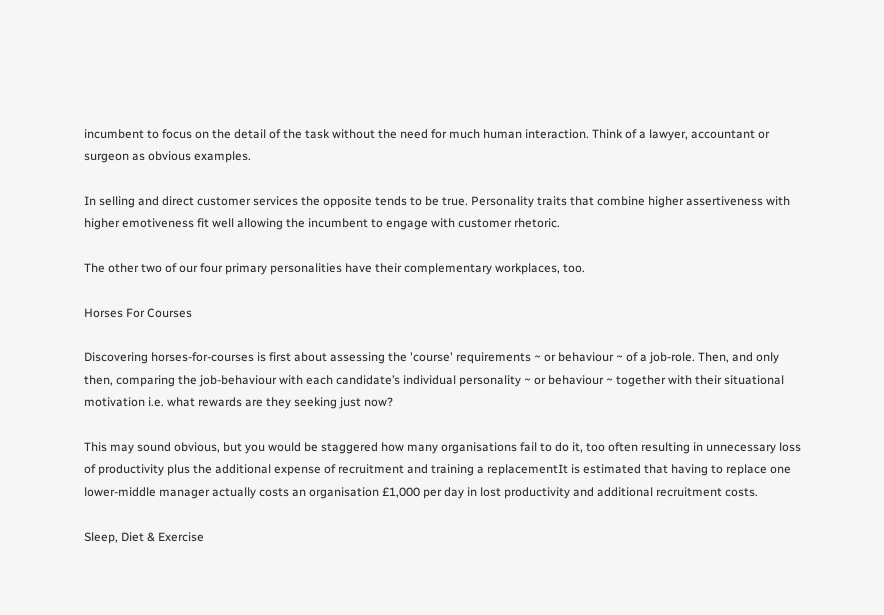incumbent to focus on the detail of the task without the need for much human interaction. Think of a lawyer, accountant or surgeon as obvious examples.

In selling and direct customer services the opposite tends to be true. Personality traits that combine higher assertiveness with higher emotiveness fit well allowing the incumbent to engage with customer rhetoric.

The other two of our four primary personalities have their complementary workplaces, too.

Horses For Courses

Discovering horses-for-courses is first about assessing the 'course' requirements ~ or behaviour ~ of a job-role. Then, and only then, comparing the job-behaviour with each candidate’s individual personality ~ or behaviour ~ together with their situational motivation i.e. what rewards are they seeking just now?

This may sound obvious, but you would be staggered how many organisations fail to do it, too often resulting in unnecessary loss of productivity plus the additional expense of recruitment and training a replacementIt is estimated that having to replace one lower-middle manager actually costs an organisation £1,000 per day in lost productivity and additional recruitment costs.

Sleep, Diet & Exercise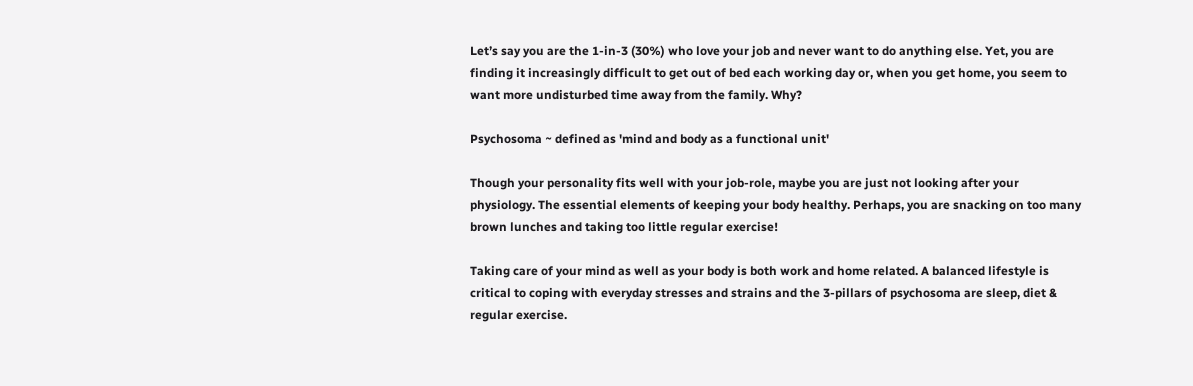Let’s say you are the 1-in-3 (30%) who love your job and never want to do anything else. Yet, you are finding it increasingly difficult to get out of bed each working day or, when you get home, you seem to want more undisturbed time away from the family. Why?

Psychosoma ~ defined as 'mind and body as a functional unit'

Though your personality fits well with your job-role, maybe you are just not looking after your physiology. The essential elements of keeping your body healthy. Perhaps, you are snacking on too many brown lunches and taking too little regular exercise!

Taking care of your mind as well as your body is both work and home related. A balanced lifestyle is critical to coping with everyday stresses and strains and the 3-pillars of psychosoma are sleep, diet & regular exercise.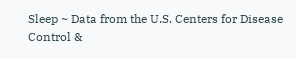Sleep ~ Data from the U.S. Centers for Disease Control &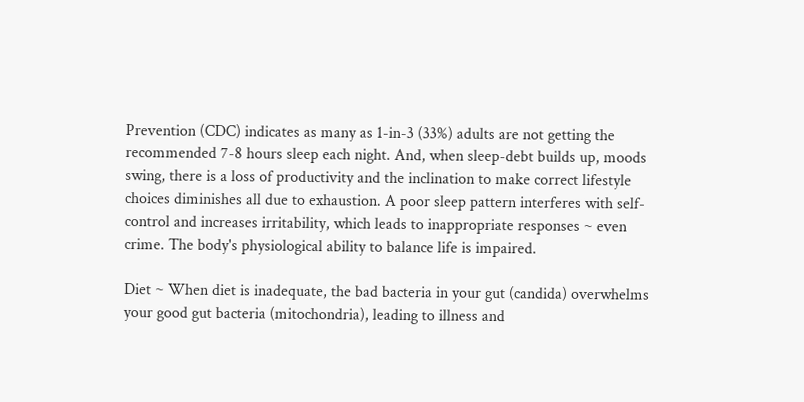Prevention (CDC) indicates as many as 1-in-3 (33%) adults are not getting the recommended 7-8 hours sleep each night. And, when sleep-debt builds up, moods swing, there is a loss of productivity and the inclination to make correct lifestyle choices diminishes all due to exhaustion. A poor sleep pattern interferes with self-control and increases irritability, which leads to inappropriate responses ~ even crime. The body's physiological ability to balance life is impaired.

Diet ~ When diet is inadequate, the bad bacteria in your gut (candida) overwhelms your good gut bacteria (mitochondria), leading to illness and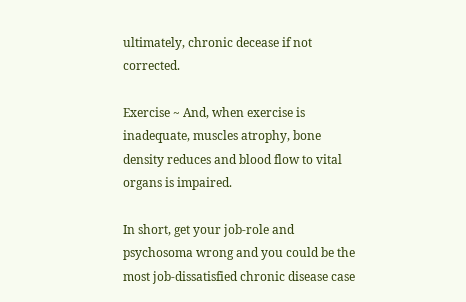ultimately, chronic decease if not corrected.

Exercise ~ And, when exercise is inadequate, muscles atrophy, bone density reduces and blood flow to vital organs is impaired.

In short, get your job-role and psychosoma wrong and you could be the most job-dissatisfied chronic disease case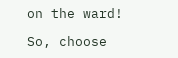on the ward!

So, choose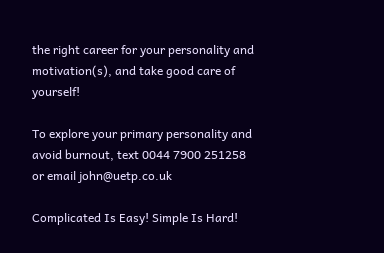the right career for your personality and motivation(s), and take good care of yourself!

To explore your primary personality and avoid burnout, text 0044 7900 251258 or email john@uetp.co.uk

Complicated Is Easy! Simple Is Hard!